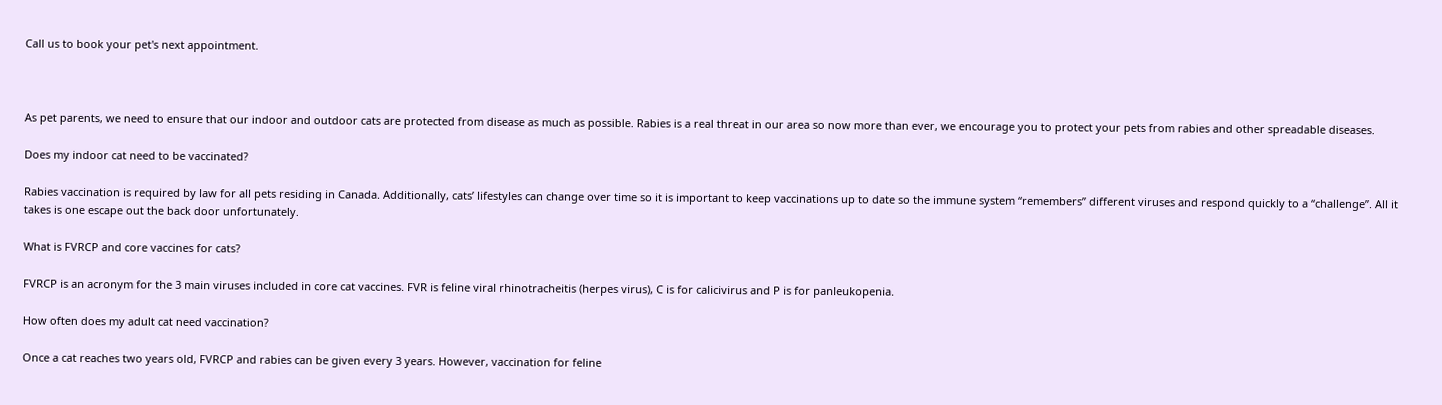Call us to book your pet's next appointment.



As pet parents, we need to ensure that our indoor and outdoor cats are protected from disease as much as possible. Rabies is a real threat in our area so now more than ever, we encourage you to protect your pets from rabies and other spreadable diseases.

Does my indoor cat need to be vaccinated?

Rabies vaccination is required by law for all pets residing in Canada. Additionally, cats’ lifestyles can change over time so it is important to keep vaccinations up to date so the immune system “remembers” different viruses and respond quickly to a “challenge”. All it takes is one escape out the back door unfortunately.

What is FVRCP and core vaccines for cats?

FVRCP is an acronym for the 3 main viruses included in core cat vaccines. FVR is feline viral rhinotracheitis (herpes virus), C is for calicivirus and P is for panleukopenia.

How often does my adult cat need vaccination?

Once a cat reaches two years old, FVRCP and rabies can be given every 3 years. However, vaccination for feline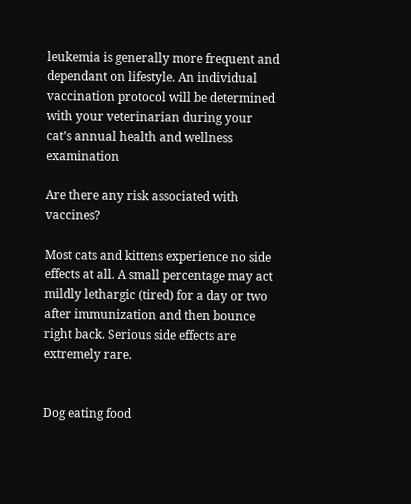leukemia is generally more frequent and dependant on lifestyle. An individual vaccination protocol will be determined with your veterinarian during your cat’s annual health and wellness examination

Are there any risk associated with vaccines?

Most cats and kittens experience no side effects at all. A small percentage may act mildly lethargic (tired) for a day or two after immunization and then bounce right back. Serious side effects are extremely rare.


Dog eating food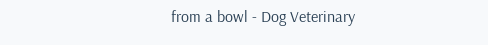from a bowl - Dog Veterinary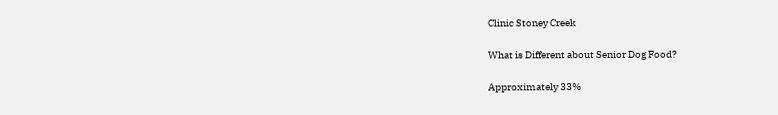Clinic Stoney Creek

What is Different about Senior Dog Food?

Approximately 33%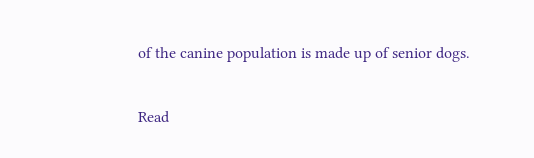of the canine population is made up of senior dogs.

Read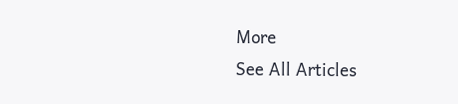More
See All Articles